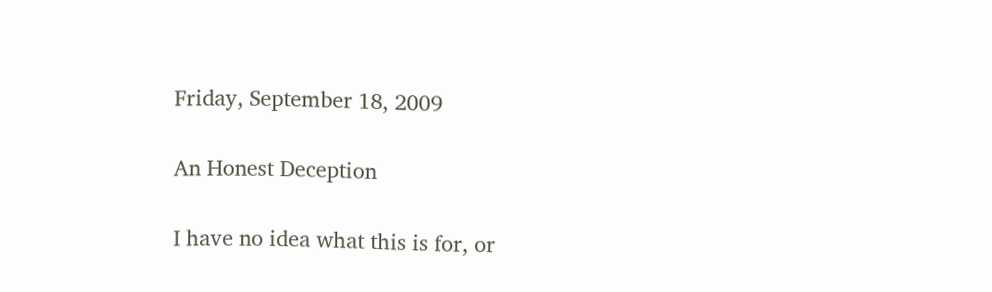Friday, September 18, 2009

An Honest Deception

I have no idea what this is for, or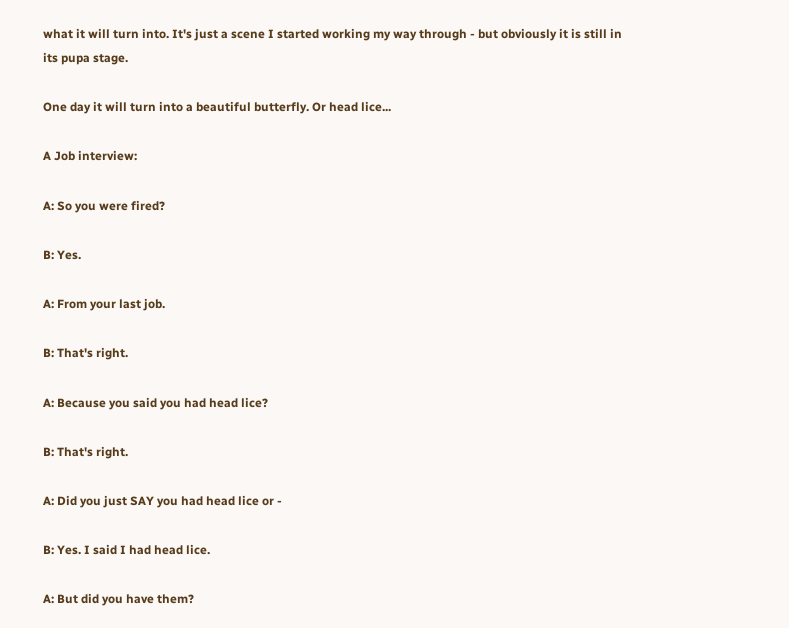what it will turn into. It's just a scene I started working my way through - but obviously it is still in its pupa stage.

One day it will turn into a beautiful butterfly. Or head lice...

A Job interview:

A: So you were fired?

B: Yes.

A: From your last job.

B: That's right.

A: Because you said you had head lice?

B: That's right.

A: Did you just SAY you had head lice or -

B: Yes. I said I had head lice.

A: But did you have them?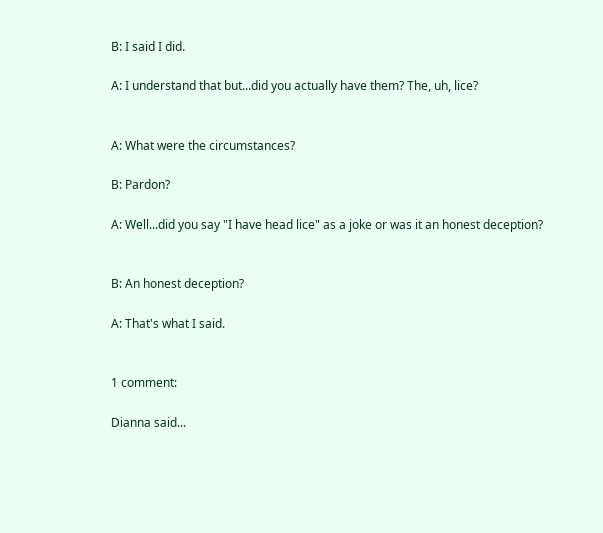B: I said I did.

A: I understand that but...did you actually have them? The, uh, lice?


A: What were the circumstances?

B: Pardon?

A: Well...did you say "I have head lice" as a joke or was it an honest deception?


B: An honest deception?

A: That's what I said.


1 comment:

Dianna said...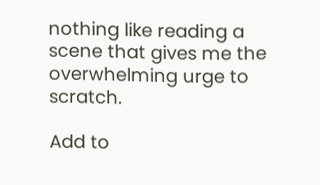nothing like reading a scene that gives me the overwhelming urge to scratch.

Add to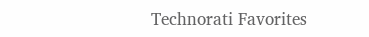Technorati Favorites